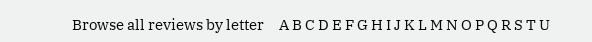Browse all reviews by letter     A B C D E F G H I J K L M N O P Q R S T U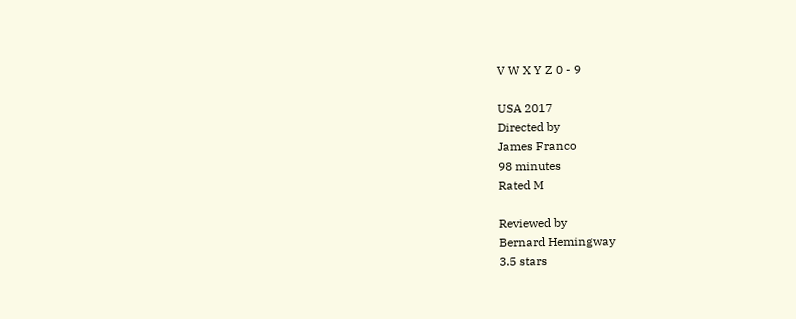V W X Y Z 0 - 9

USA 2017
Directed by
James Franco
98 minutes
Rated M

Reviewed by
Bernard Hemingway
3.5 stars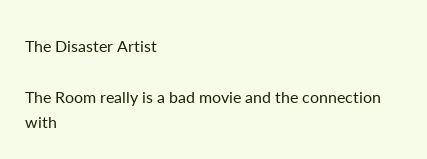The Disaster Artist

The Room really is a bad movie and the connection with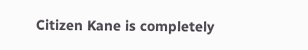Citizen Kane is completely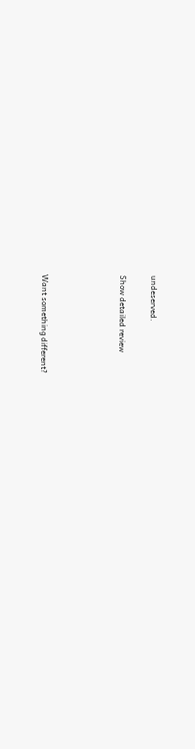undeserved.

Show detailed review




Want something different?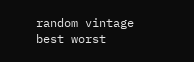random vintage best worst